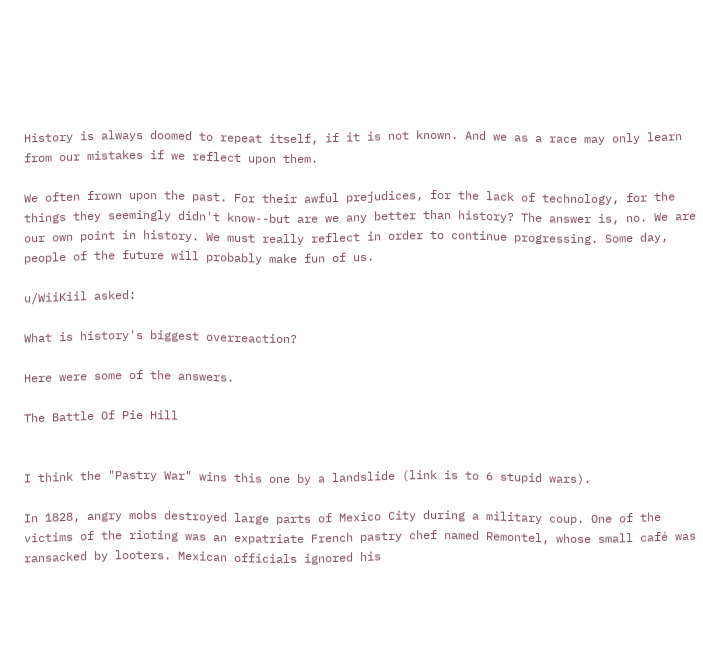History is always doomed to repeat itself, if it is not known. And we as a race may only learn from our mistakes if we reflect upon them.

We often frown upon the past. For their awful prejudices, for the lack of technology, for the things they seemingly didn't know--but are we any better than history? The answer is, no. We are our own point in history. We must really reflect in order to continue progressing. Some day, people of the future will probably make fun of us.

u/WiiKiil asked:

What is history's biggest overreaction?

Here were some of the answers.

The Battle Of Pie Hill


I think the "Pastry War" wins this one by a landslide (link is to 6 stupid wars).

In 1828, angry mobs destroyed large parts of Mexico City during a military coup. One of the victims of the rioting was an expatriate French pastry chef named Remontel, whose small café was ransacked by looters. Mexican officials ignored his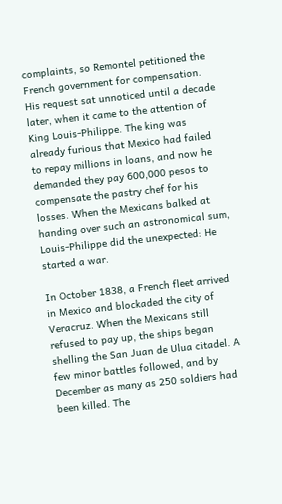complaints, so Remontel petitioned the French government for compensation. His request sat unnoticed until a decade later, when it came to the attention of King Louis-Philippe. The king was already furious that Mexico had failed to repay millions in loans, and now he demanded they pay 600,000 pesos to compensate the pastry chef for his losses. When the Mexicans balked at handing over such an astronomical sum, Louis-Philippe did the unexpected: He started a war.

In October 1838, a French fleet arrived in Mexico and blockaded the city of Veracruz. When the Mexicans still refused to pay up, the ships began shelling the San Juan de Ulua citadel. A few minor battles followed, and by December as many as 250 soldiers had been killed. The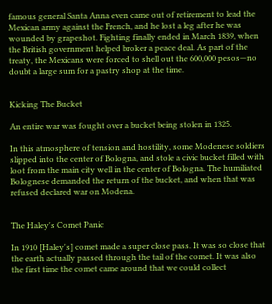famous general Santa Anna even came out of retirement to lead the Mexican army against the French, and he lost a leg after he was wounded by grapeshot. Fighting finally ended in March 1839, when the British government helped broker a peace deal. As part of the treaty, the Mexicans were forced to shell out the 600,000 pesos—no doubt a large sum for a pastry shop at the time.


Kicking The Bucket

An entire war was fought over a bucket being stolen in 1325.

In this atmosphere of tension and hostility, some Modenese soldiers slipped into the center of Bologna, and stole a civic bucket filled with loot from the main city well in the center of Bologna. The humiliated Bolognese demanded the return of the bucket, and when that was refused declared war on Modena.


The Haley's Comet Panic

In 1910 [Haley's] comet made a super close pass. It was so close that the earth actually passed through the tail of the comet. It was also the first time the comet came around that we could collect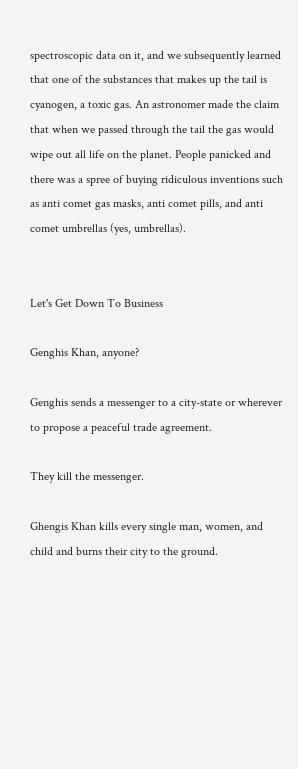spectroscopic data on it, and we subsequently learned that one of the substances that makes up the tail is cyanogen, a toxic gas. An astronomer made the claim that when we passed through the tail the gas would wipe out all life on the planet. People panicked and there was a spree of buying ridiculous inventions such as anti comet gas masks, anti comet pills, and anti comet umbrellas (yes, umbrellas).


Let's Get Down To Business

Genghis Khan, anyone?

Genghis sends a messenger to a city-state or wherever to propose a peaceful trade agreement.

They kill the messenger.

Ghengis Khan kills every single man, women, and child and burns their city to the ground.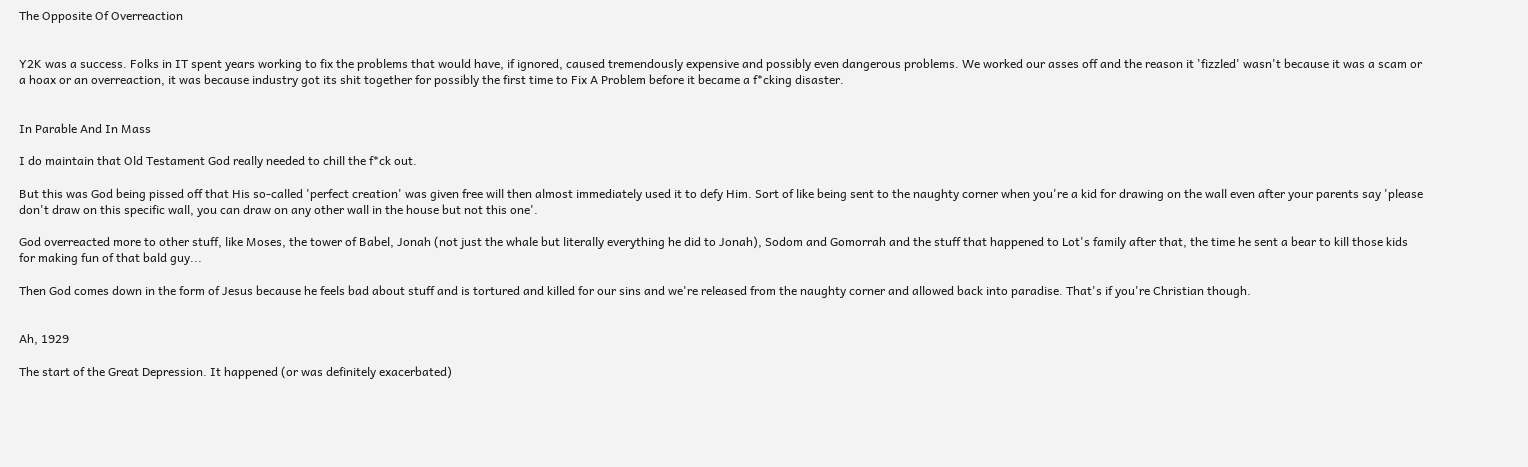The Opposite Of Overreaction


Y2K was a success. Folks in IT spent years working to fix the problems that would have, if ignored, caused tremendously expensive and possibly even dangerous problems. We worked our asses off and the reason it 'fizzled' wasn't because it was a scam or a hoax or an overreaction, it was because industry got its shit together for possibly the first time to Fix A Problem before it became a f*cking disaster.


In Parable And In Mass

I do maintain that Old Testament God really needed to chill the f*ck out.

But this was God being pissed off that His so-called 'perfect creation' was given free will then almost immediately used it to defy Him. Sort of like being sent to the naughty corner when you're a kid for drawing on the wall even after your parents say 'please don't draw on this specific wall, you can draw on any other wall in the house but not this one'.

God overreacted more to other stuff, like Moses, the tower of Babel, Jonah (not just the whale but literally everything he did to Jonah), Sodom and Gomorrah and the stuff that happened to Lot's family after that, the time he sent a bear to kill those kids for making fun of that bald guy...

Then God comes down in the form of Jesus because he feels bad about stuff and is tortured and killed for our sins and we're released from the naughty corner and allowed back into paradise. That's if you're Christian though.


Ah, 1929

The start of the Great Depression. It happened (or was definitely exacerbated)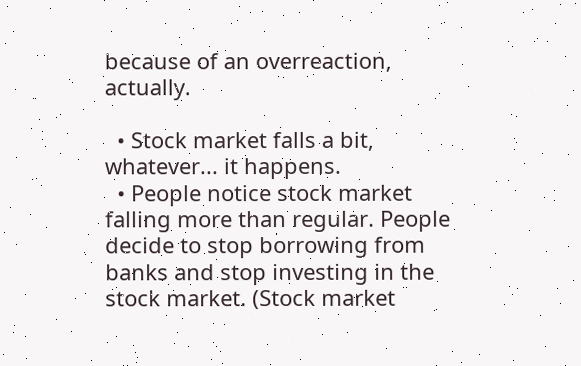because of an overreaction, actually.

  • Stock market falls a bit, whatever... it happens.
  • People notice stock market falling more than regular. People decide to stop borrowing from banks and stop investing in the stock market. (Stock market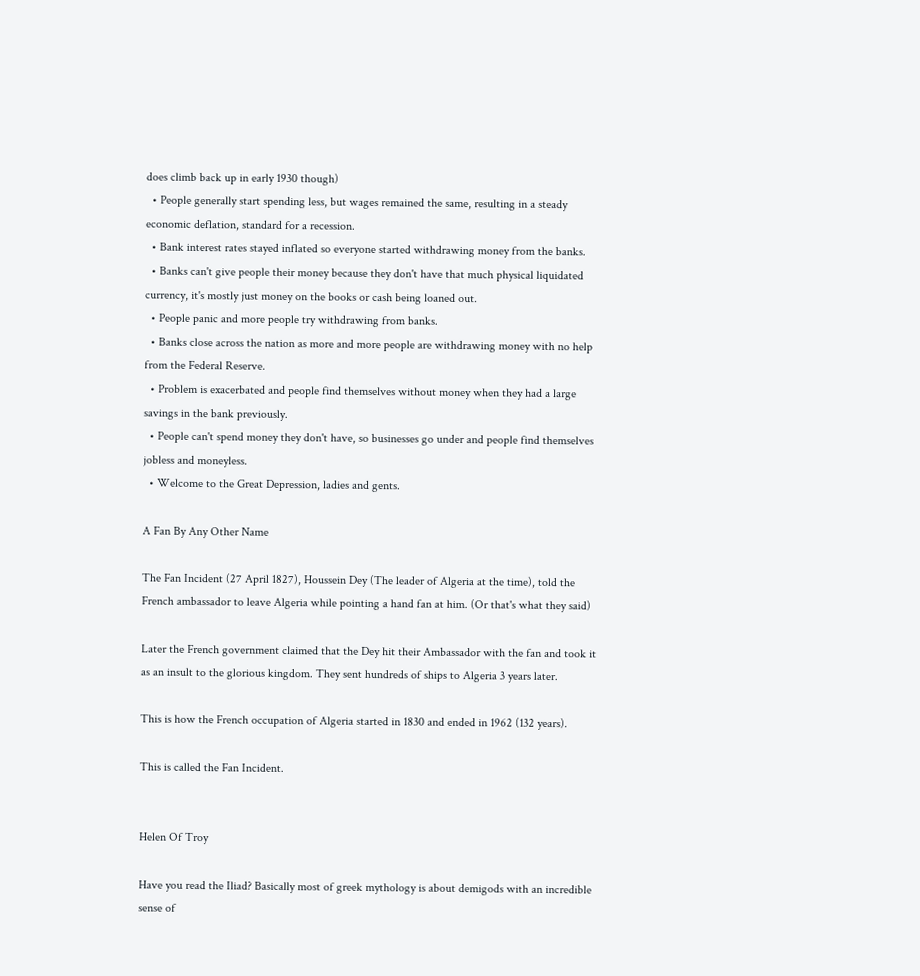does climb back up in early 1930 though)
  • People generally start spending less, but wages remained the same, resulting in a steady economic deflation, standard for a recession.
  • Bank interest rates stayed inflated so everyone started withdrawing money from the banks.
  • Banks can't give people their money because they don't have that much physical liquidated currency, it's mostly just money on the books or cash being loaned out.
  • People panic and more people try withdrawing from banks.
  • Banks close across the nation as more and more people are withdrawing money with no help from the Federal Reserve.
  • Problem is exacerbated and people find themselves without money when they had a large savings in the bank previously.
  • People can't spend money they don't have, so businesses go under and people find themselves jobless and moneyless.
  • Welcome to the Great Depression, ladies and gents.

A Fan By Any Other Name

The Fan Incident (27 April 1827), Houssein Dey (The leader of Algeria at the time), told the French ambassador to leave Algeria while pointing a hand fan at him. (Or that's what they said)

Later the French government claimed that the Dey hit their Ambassador with the fan and took it as an insult to the glorious kingdom. They sent hundreds of ships to Algeria 3 years later.

This is how the French occupation of Algeria started in 1830 and ended in 1962 (132 years).

This is called the Fan Incident.


Helen Of Troy

Have you read the Iliad? Basically most of greek mythology is about demigods with an incredible sense of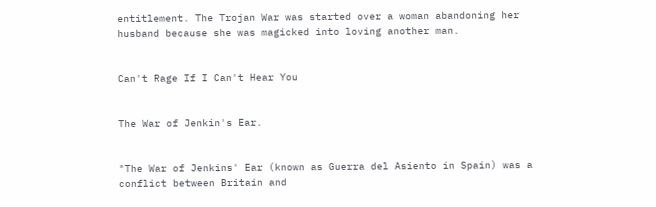entitlement. The Trojan War was started over a woman abandoning her husband because she was magicked into loving another man.


Can't Rage If I Can't Hear You


The War of Jenkin's Ear.


"The War of Jenkins' Ear (known as Guerra del Asiento in Spain) was a conflict between Britain and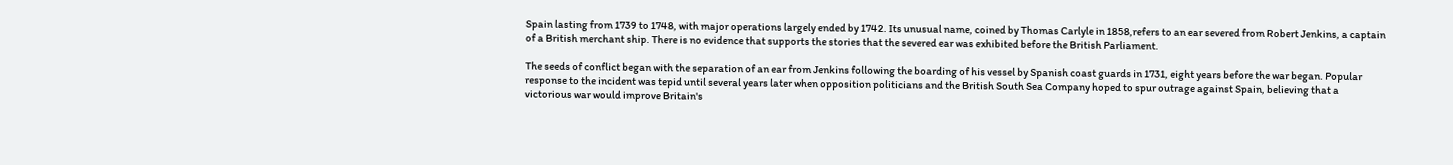Spain lasting from 1739 to 1748, with major operations largely ended by 1742. Its unusual name, coined by Thomas Carlyle in 1858,refers to an ear severed from Robert Jenkins, a captain of a British merchant ship. There is no evidence that supports the stories that the severed ear was exhibited before the British Parliament.

The seeds of conflict began with the separation of an ear from Jenkins following the boarding of his vessel by Spanish coast guards in 1731, eight years before the war began. Popular response to the incident was tepid until several years later when opposition politicians and the British South Sea Company hoped to spur outrage against Spain, believing that a victorious war would improve Britain's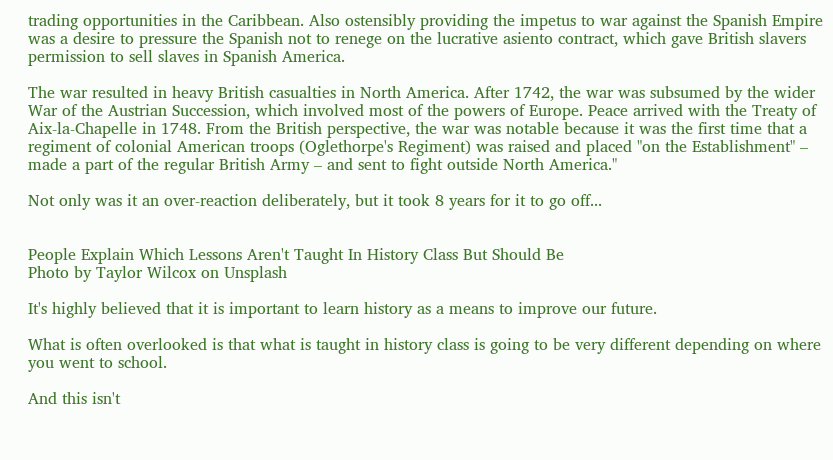trading opportunities in the Caribbean. Also ostensibly providing the impetus to war against the Spanish Empire was a desire to pressure the Spanish not to renege on the lucrative asiento contract, which gave British slavers permission to sell slaves in Spanish America.

The war resulted in heavy British casualties in North America. After 1742, the war was subsumed by the wider War of the Austrian Succession, which involved most of the powers of Europe. Peace arrived with the Treaty of Aix-la-Chapelle in 1748. From the British perspective, the war was notable because it was the first time that a regiment of colonial American troops (Oglethorpe's Regiment) was raised and placed "on the Establishment" – made a part of the regular British Army – and sent to fight outside North America."

Not only was it an over-reaction deliberately, but it took 8 years for it to go off...


People Explain Which Lessons Aren't Taught In History Class But Should Be
Photo by Taylor Wilcox on Unsplash

It's highly believed that it is important to learn history as a means to improve our future.

What is often overlooked is that what is taught in history class is going to be very different depending on where you went to school.

And this isn't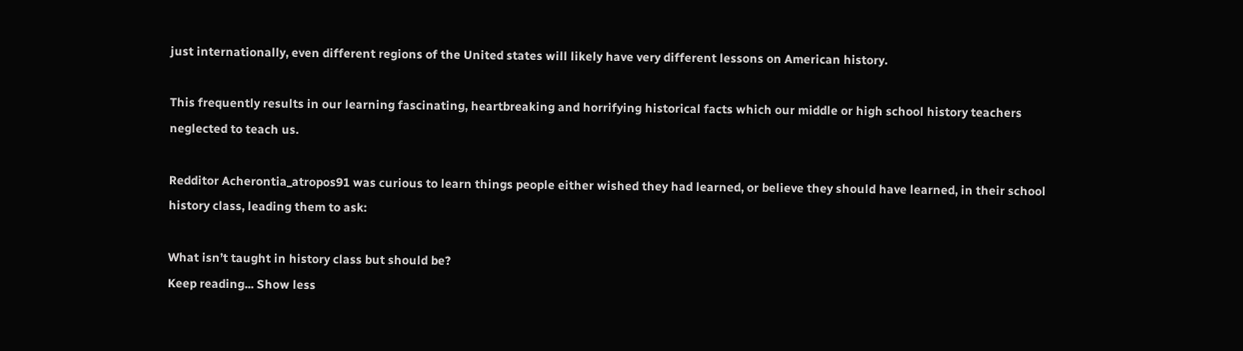just internationally, even different regions of the United states will likely have very different lessons on American history.

This frequently results in our learning fascinating, heartbreaking and horrifying historical facts which our middle or high school history teachers neglected to teach us.

Redditor Acherontia_atropos91 was curious to learn things people either wished they had learned, or believe they should have learned, in their school history class, leading them to ask:

What isn’t taught in history class but should be?
Keep reading... Show less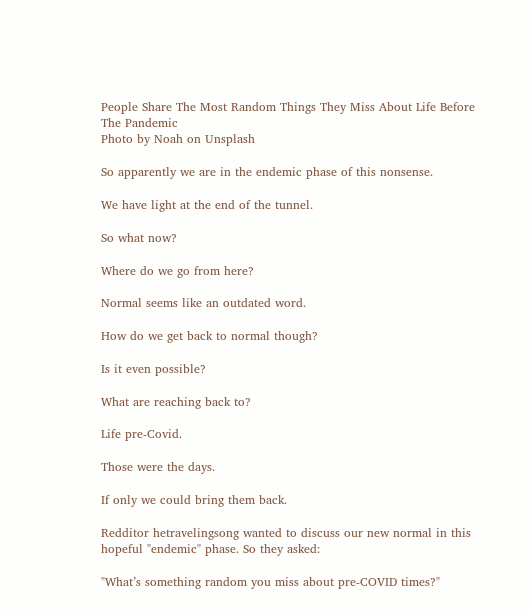People Share The Most Random Things They Miss About Life Before The Pandemic
Photo by Noah on Unsplash

So apparently we are in the endemic phase of this nonsense.

We have light at the end of the tunnel.

So what now?

Where do we go from here?

Normal seems like an outdated word.

How do we get back to normal though?

Is it even possible?

What are reaching back to?

Life pre-Covid.

Those were the days.

If only we could bring them back.

Redditor hetravelingsong wanted to discuss our new normal in this hopeful "endemic" phase. So they asked:

"What’s something random you miss about pre-COVID times?"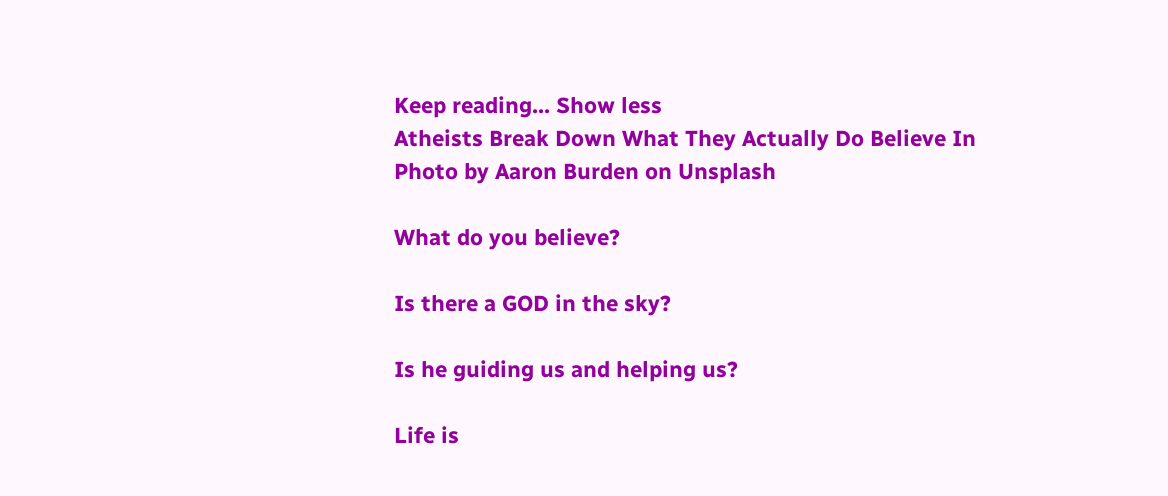Keep reading... Show less
Atheists Break Down What They Actually Do Believe In
Photo by Aaron Burden on Unsplash

What do you believe?

Is there a GOD in the sky?

Is he guiding us and helping us?

Life is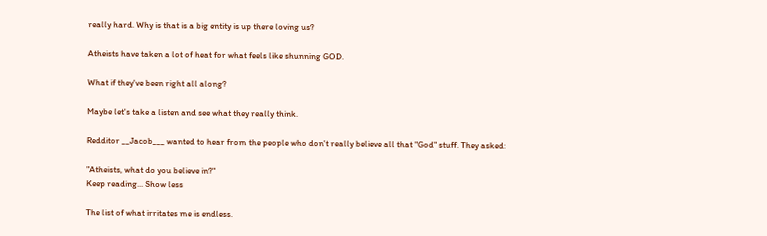really hard. Why is that is a big entity is up there loving us?

Atheists have taken a lot of heat for what feels like shunning GOD.

What if they've been right all along?

Maybe let's take a listen and see what they really think.

Redditor __Jacob___ wanted to hear from the people who don't really believe all that "God" stuff. They asked:

"Atheists, what do you believe in?"
Keep reading... Show less

The list of what irritates me is endless.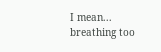I mean... breathing too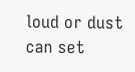loud or dust can set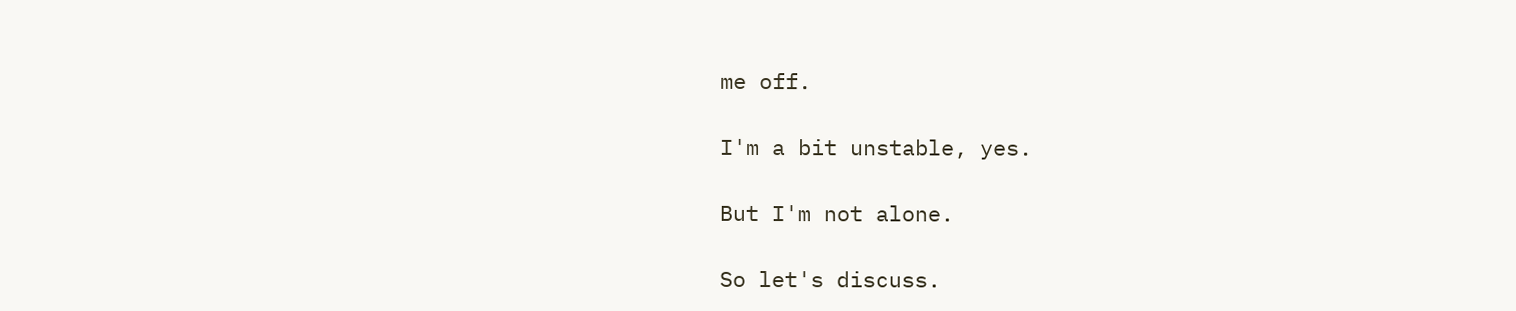me off.

I'm a bit unstable, yes.

But I'm not alone.

So let's discuss.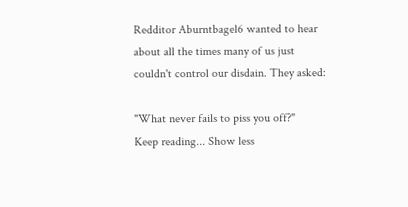Redditor Aburntbagel6 wanted to hear about all the times many of us just couldn't control our disdain. They asked:

"What never fails to piss you off?"
Keep reading... Show less